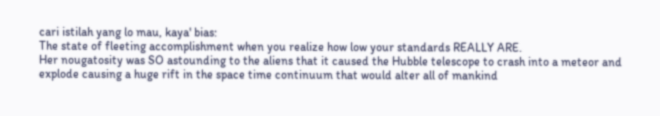cari istilah yang lo mau, kaya' bias:
The state of fleeting accomplishment when you realize how low your standards REALLY ARE.
Her nougatosity was SO astounding to the aliens that it caused the Hubble telescope to crash into a meteor and explode causing a huge rift in the space time continuum that would alter all of mankind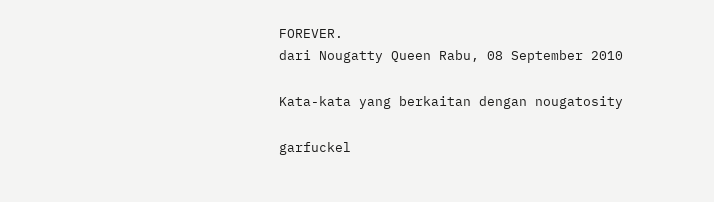FOREVER.
dari Nougatty Queen Rabu, 08 September 2010

Kata-kata yang berkaitan dengan nougatosity

garfuckel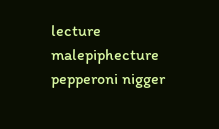lecture malepiphecture pepperoni nigger